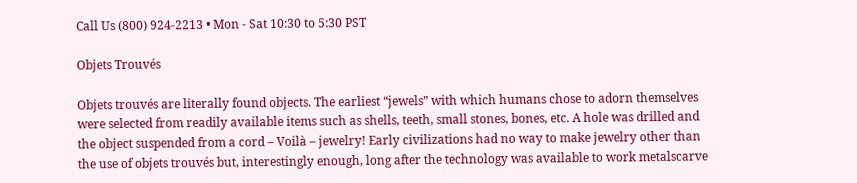Call Us (800) 924-2213 • Mon - Sat 10:30 to 5:30 PST

Objets Trouvés

Objets trouvés are literally found objects. The earliest “jewels” with which humans chose to adorn themselves were selected from readily available items such as shells, teeth, small stones, bones, etc. A hole was drilled and the object suspended from a cord – Voilà – jewelry! Early civilizations had no way to make jewelry other than the use of objets trouvés but, interestingly enough, long after the technology was available to work metalscarve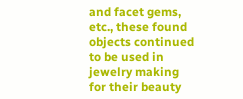and facet gems, etc., these found objects continued to be used in jewelry making for their beauty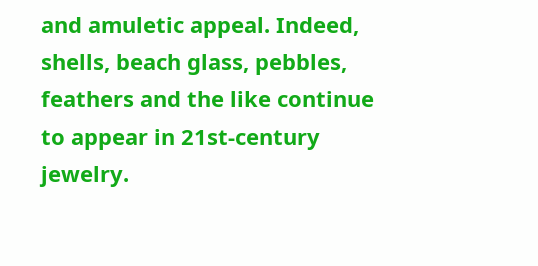and amuletic appeal. Indeed, shells, beach glass, pebbles, feathers and the like continue to appear in 21st-century jewelry.